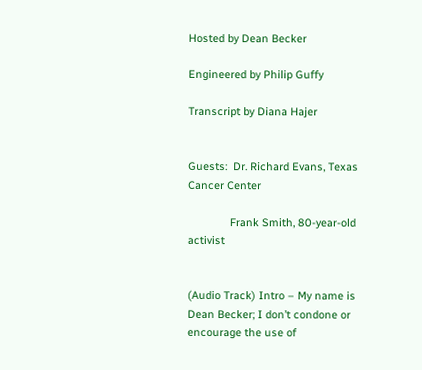Hosted by Dean Becker

Engineered by Philip Guffy

Transcript by Diana Hajer


Guests:  Dr. Richard Evans, Texas Cancer Center

              Frank Smith, 80-year-old activist


(Audio Track) Intro – My name is Dean Becker; I don’t condone or encourage the use of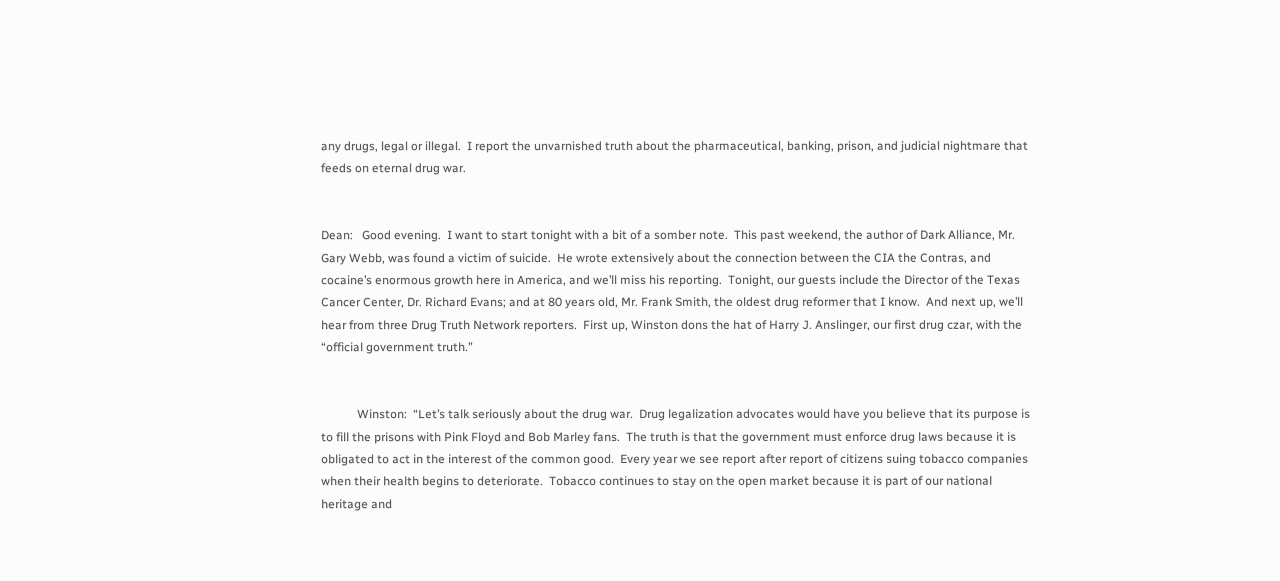any drugs, legal or illegal.  I report the unvarnished truth about the pharmaceutical, banking, prison, and judicial nightmare that feeds on eternal drug war.


Dean:   Good evening.  I want to start tonight with a bit of a somber note.  This past weekend, the author of Dark Alliance, Mr. Gary Webb, was found a victim of suicide.  He wrote extensively about the connection between the CIA the Contras, and cocaine’s enormous growth here in America, and we’ll miss his reporting.  Tonight, our guests include the Director of the Texas Cancer Center, Dr. Richard Evans; and at 80 years old, Mr. Frank Smith, the oldest drug reformer that I know.  And next up, we’ll hear from three Drug Truth Network reporters.  First up, Winston dons the hat of Harry J. Anslinger, our first drug czar, with the “official government truth.”


            Winston:  “Let’s talk seriously about the drug war.  Drug legalization advocates would have you believe that its purpose is to fill the prisons with Pink Floyd and Bob Marley fans.  The truth is that the government must enforce drug laws because it is obligated to act in the interest of the common good.  Every year we see report after report of citizens suing tobacco companies when their health begins to deteriorate.  Tobacco continues to stay on the open market because it is part of our national heritage and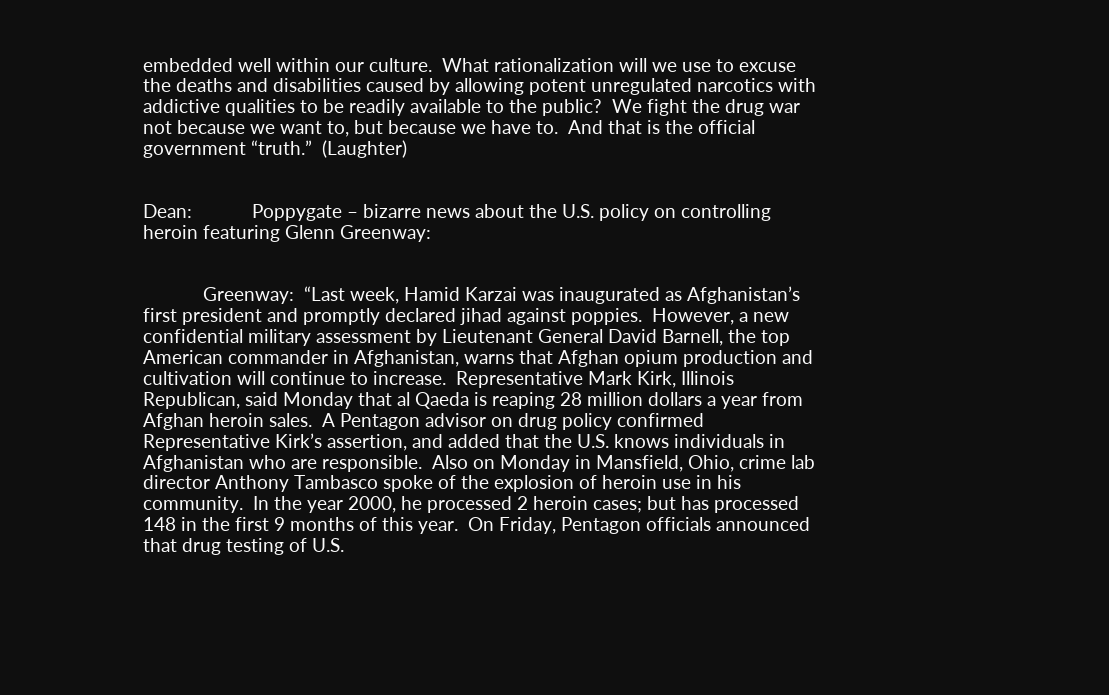embedded well within our culture.  What rationalization will we use to excuse the deaths and disabilities caused by allowing potent unregulated narcotics with addictive qualities to be readily available to the public?  We fight the drug war not because we want to, but because we have to.  And that is the official government “truth.”  (Laughter)


Dean:            Poppygate – bizarre news about the U.S. policy on controlling heroin featuring Glenn Greenway:


            Greenway:  “Last week, Hamid Karzai was inaugurated as Afghanistan’s first president and promptly declared jihad against poppies.  However, a new confidential military assessment by Lieutenant General David Barnell, the top American commander in Afghanistan, warns that Afghan opium production and cultivation will continue to increase.  Representative Mark Kirk, Illinois Republican, said Monday that al Qaeda is reaping 28 million dollars a year from Afghan heroin sales.  A Pentagon advisor on drug policy confirmed Representative Kirk’s assertion, and added that the U.S. knows individuals in Afghanistan who are responsible.  Also on Monday in Mansfield, Ohio, crime lab director Anthony Tambasco spoke of the explosion of heroin use in his community.  In the year 2000, he processed 2 heroin cases; but has processed 148 in the first 9 months of this year.  On Friday, Pentagon officials announced that drug testing of U.S.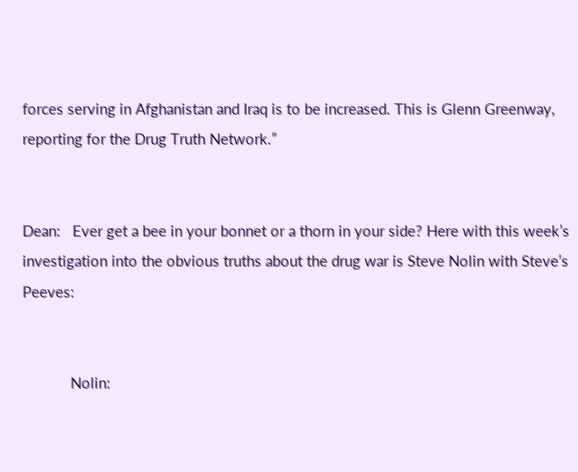forces serving in Afghanistan and Iraq is to be increased. This is Glenn Greenway, reporting for the Drug Truth Network.”


Dean:   Ever get a bee in your bonnet or a thorn in your side? Here with this week’s investigation into the obvious truths about the drug war is Steve Nolin with Steve’s Peeves:


            Nolin: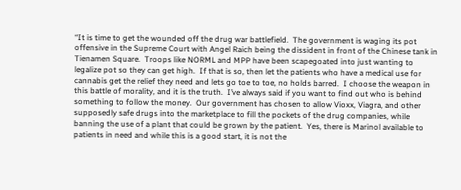“It is time to get the wounded off the drug war battlefield.  The government is waging its pot offensive in the Supreme Court with Angel Raich being the dissident in front of the Chinese tank in Tienamen Square.  Troops like NORML and MPP have been scapegoated into just wanting to legalize pot so they can get high.  If that is so, then let the patients who have a medical use for cannabis get the relief they need and lets go toe to toe, no holds barred.  I choose the weapon in this battle of morality, and it is the truth.  I’ve always said if you want to find out who is behind something to follow the money.  Our government has chosen to allow Vioxx, Viagra, and other supposedly safe drugs into the marketplace to fill the pockets of the drug companies, while banning the use of a plant that could be grown by the patient.  Yes, there is Marinol available to patients in need and while this is a good start, it is not the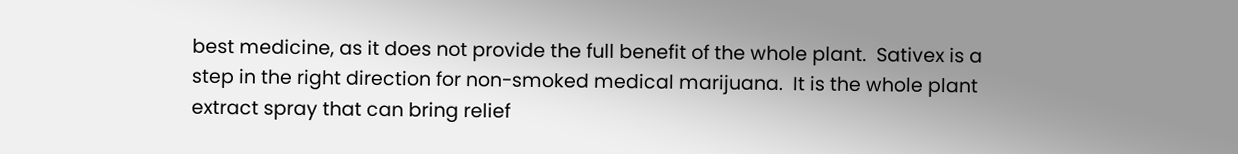best medicine, as it does not provide the full benefit of the whole plant.  Sativex is a step in the right direction for non-smoked medical marijuana.  It is the whole plant extract spray that can bring relief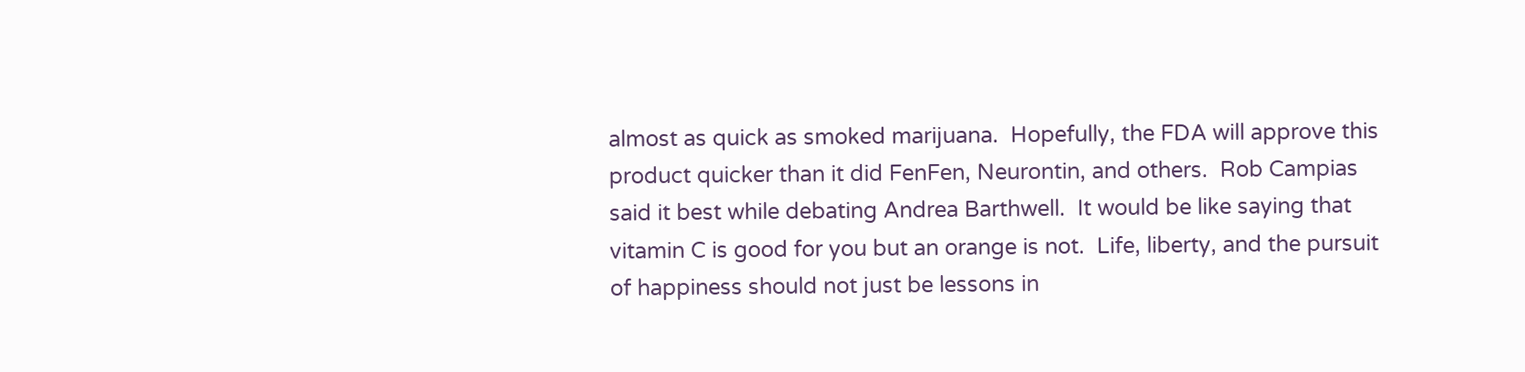almost as quick as smoked marijuana.  Hopefully, the FDA will approve this product quicker than it did FenFen, Neurontin, and others.  Rob Campias said it best while debating Andrea Barthwell.  It would be like saying that vitamin C is good for you but an orange is not.  Life, liberty, and the pursuit of happiness should not just be lessons in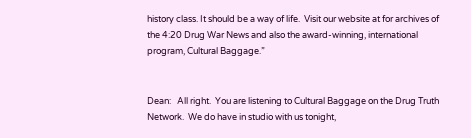history class. It should be a way of life.  Visit our website at for archives of the 4:20 Drug War News and also the award-winning, international program, Cultural Baggage.”


Dean:   All right.  You are listening to Cultural Baggage on the Drug Truth Network.  We do have in studio with us tonight,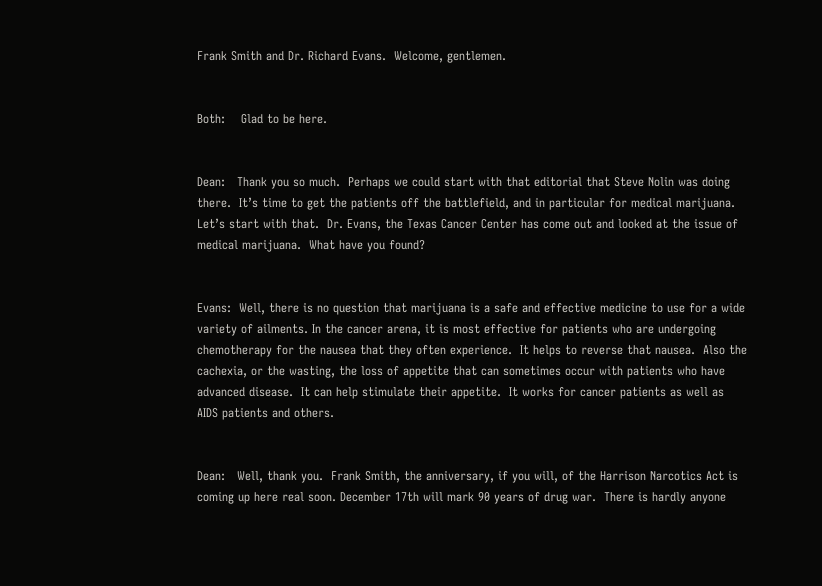Frank Smith and Dr. Richard Evans.  Welcome, gentlemen.


Both:    Glad to be here.


Dean:   Thank you so much.  Perhaps we could start with that editorial that Steve Nolin was doing there.  It’s time to get the patients off the battlefield, and in particular for medical marijuana.  Let’s start with that.  Dr. Evans, the Texas Cancer Center has come out and looked at the issue of medical marijuana.  What have you found?


Evans:  Well, there is no question that marijuana is a safe and effective medicine to use for a wide variety of ailments. In the cancer arena, it is most effective for patients who are undergoing chemotherapy for the nausea that they often experience.  It helps to reverse that nausea.  Also the cachexia, or the wasting, the loss of appetite that can sometimes occur with patients who have advanced disease.  It can help stimulate their appetite.  It works for cancer patients as well as AIDS patients and others.


Dean:   Well, thank you.  Frank Smith, the anniversary, if you will, of the Harrison Narcotics Act is coming up here real soon. December 17th will mark 90 years of drug war.  There is hardly anyone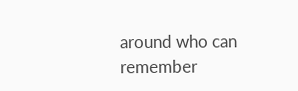around who can remember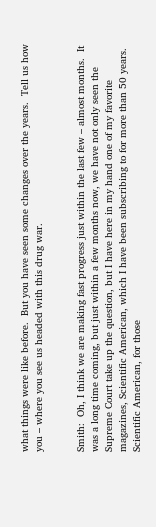what things were like before.  But you have seen some changes over the years.  Tell us how you – where you see us headed with this drug war.


Smith:  Oh, I think we are making fast progress just within the last few – almost months.  It was a long time coming, but just within a few months now, we have not only seen the Supreme Court take up the question, but I have here in my hand one of my favorite magazines, Scientific American, which I have been subscribing to for more than 50 years.  Scientific American, for those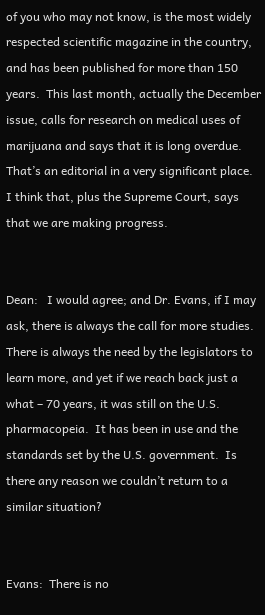of you who may not know, is the most widely respected scientific magazine in the country, and has been published for more than 150 years.  This last month, actually the December issue, calls for research on medical uses of marijuana and says that it is long overdue.  That’s an editorial in a very significant place.  I think that, plus the Supreme Court, says that we are making progress.


Dean:   I would agree; and Dr. Evans, if I may ask, there is always the call for more studies.  There is always the need by the legislators to learn more, and yet if we reach back just a what – 70 years, it was still on the U.S. pharmacopeia.  It has been in use and the standards set by the U.S. government.  Is there any reason we couldn’t return to a similar situation?


Evans:  There is no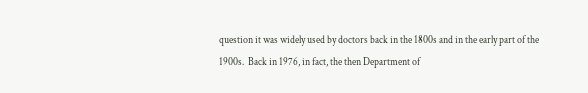question it was widely used by doctors back in the 1800s and in the early part of the 1900s.  Back in 1976, in fact, the then Department of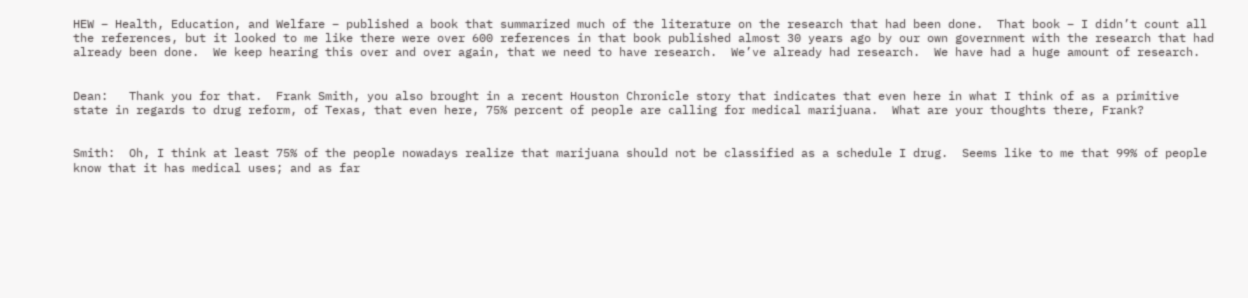HEW – Health, Education, and Welfare – published a book that summarized much of the literature on the research that had been done.  That book – I didn’t count all the references, but it looked to me like there were over 600 references in that book published almost 30 years ago by our own government with the research that had already been done.  We keep hearing this over and over again, that we need to have research.  We’ve already had research.  We have had a huge amount of research.


Dean:   Thank you for that.  Frank Smith, you also brought in a recent Houston Chronicle story that indicates that even here in what I think of as a primitive state in regards to drug reform, of Texas, that even here, 75% percent of people are calling for medical marijuana.  What are your thoughts there, Frank?


Smith:  Oh, I think at least 75% of the people nowadays realize that marijuana should not be classified as a schedule I drug.  Seems like to me that 99% of people know that it has medical uses; and as far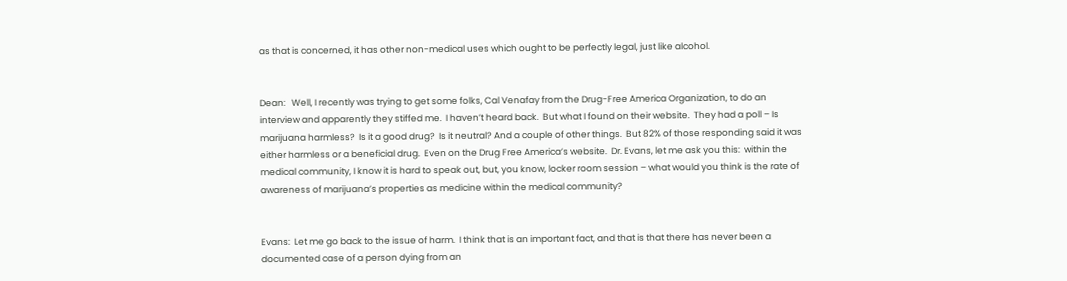as that is concerned, it has other non-medical uses which ought to be perfectly legal, just like alcohol.


Dean:   Well, I recently was trying to get some folks, Cal Venafay from the Drug-Free America Organization, to do an interview and apparently they stiffed me.  I haven’t heard back.  But what I found on their website.  They had a poll – Is marijuana harmless?  Is it a good drug?  Is it neutral? And a couple of other things.  But 82% of those responding said it was either harmless or a beneficial drug.  Even on the Drug Free America’s website.  Dr. Evans, let me ask you this:  within the medical community, I know it is hard to speak out, but, you know, locker room session – what would you think is the rate of awareness of marijuana’s properties as medicine within the medical community?


Evans:  Let me go back to the issue of harm.  I think that is an important fact, and that is that there has never been a documented case of a person dying from an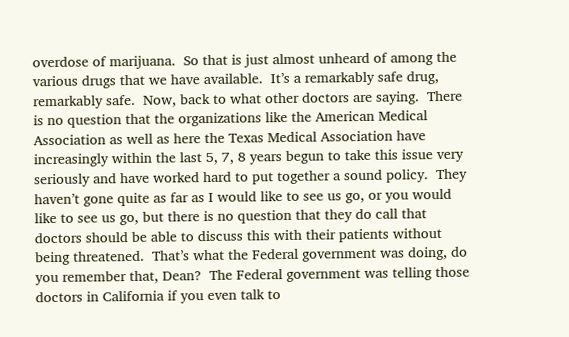overdose of marijuana.  So that is just almost unheard of among the various drugs that we have available.  It’s a remarkably safe drug, remarkably safe.  Now, back to what other doctors are saying.  There is no question that the organizations like the American Medical Association as well as here the Texas Medical Association have increasingly within the last 5, 7, 8 years begun to take this issue very seriously and have worked hard to put together a sound policy.  They haven’t gone quite as far as I would like to see us go, or you would like to see us go, but there is no question that they do call that doctors should be able to discuss this with their patients without being threatened.  That’s what the Federal government was doing, do you remember that, Dean?  The Federal government was telling those doctors in California if you even talk to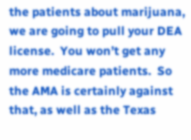the patients about marijuana, we are going to pull your DEA license.  You won’t get any more medicare patients.  So the AMA is certainly against that, as well as the Texas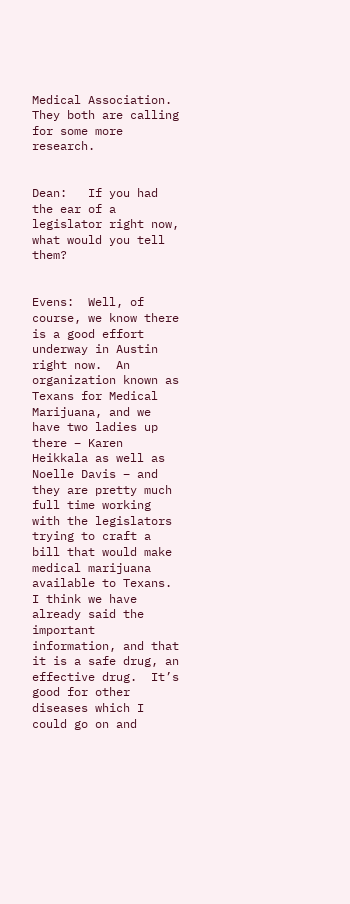Medical Association.  They both are calling for some more research.


Dean:   If you had the ear of a legislator right now, what would you tell them?


Evens:  Well, of course, we know there is a good effort underway in Austin right now.  An organization known as Texans for Medical Marijuana, and we have two ladies up there – Karen Heikkala as well as Noelle Davis – and they are pretty much full time working with the legislators trying to craft a bill that would make medical marijuana available to Texans.  I think we have already said the important information, and that it is a safe drug, an effective drug.  It’s good for other diseases which I could go on and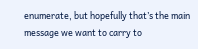enumerate, but hopefully that’s the main message we want to carry to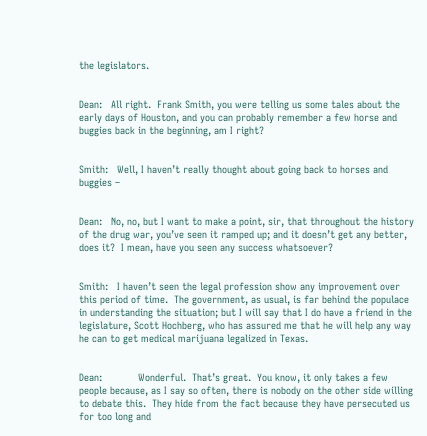the legislators.


Dean:   All right.  Frank Smith, you were telling us some tales about the early days of Houston, and you can probably remember a few horse and buggies back in the beginning, am I right?


Smith:   Well, I haven’t really thought about going back to horses and buggies –


Dean:   No, no, but I want to make a point, sir, that throughout the history of the drug war, you’ve seen it ramped up; and it doesn’t get any better, does it?  I mean, have you seen any success whatsoever?


Smith:   I haven’t seen the legal profession show any improvement over this period of time.  The government, as usual, is far behind the populace in understanding the situation; but I will say that I do have a friend in the legislature, Scott Hochberg, who has assured me that he will help any way he can to get medical marijuana legalized in Texas.


Dean:            Wonderful.  That’s great.  You know, it only takes a few people because, as I say so often, there is nobody on the other side willing to debate this.  They hide from the fact because they have persecuted us for too long and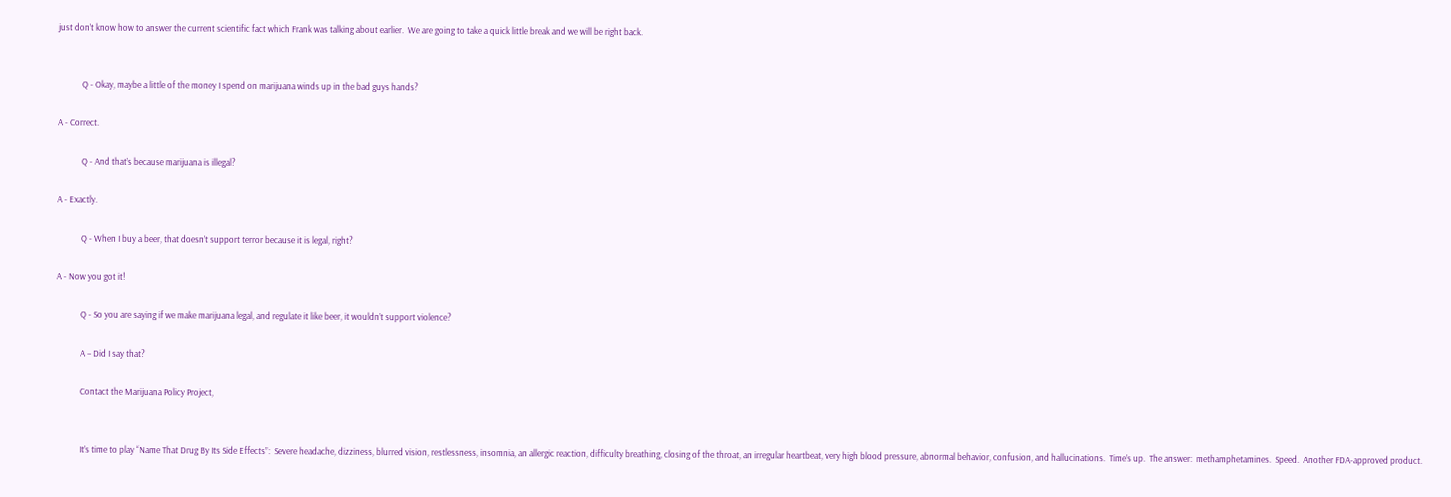just don’t know how to answer the current scientific fact which Frank was talking about earlier.  We are going to take a quick little break and we will be right back.


            Q - Okay, maybe a little of the money I spend on marijuana winds up in the bad guys hands?

A - Correct.

            Q - And that’s because marijuana is illegal?

A - Exactly.

            Q - When I buy a beer, that doesn’t support terror because it is legal, right?

A - Now you got it!

            Q - So you are saying if we make marijuana legal, and regulate it like beer, it wouldn’t support violence?

            A – Did I say that?

            Contact the Marijuana Policy Project,


            It’s time to play “Name That Drug By Its Side Effects”:  Severe headache, dizziness, blurred vision, restlessness, insomnia, an allergic reaction, difficulty breathing, closing of the throat, an irregular heartbeat, very high blood pressure, abnormal behavior, confusion, and hallucinations.  Time’s up.  The answer:  methamphetamines.  Speed.  Another FDA-approved product.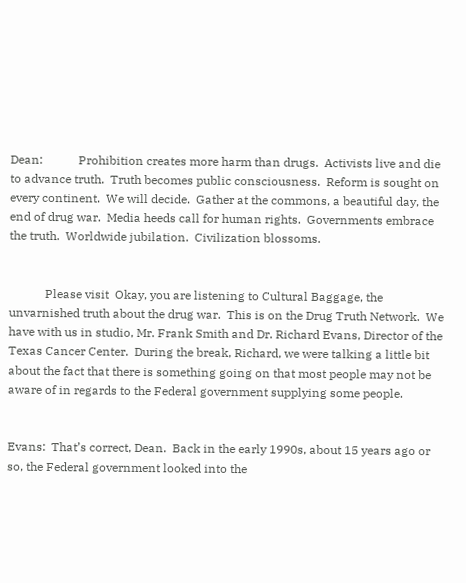Dean:            Prohibition creates more harm than drugs.  Activists live and die to advance truth.  Truth becomes public consciousness.  Reform is sought on every continent.  We will decide.  Gather at the commons, a beautiful day, the end of drug war.  Media heeds call for human rights.  Governments embrace the truth.  Worldwide jubilation.  Civilization blossoms.


            Please visit  Okay, you are listening to Cultural Baggage, the unvarnished truth about the drug war.  This is on the Drug Truth Network.  We have with us in studio, Mr. Frank Smith and Dr. Richard Evans, Director of the Texas Cancer Center.  During the break, Richard, we were talking a little bit about the fact that there is something going on that most people may not be aware of in regards to the Federal government supplying some people.


Evans:  That’s correct, Dean.  Back in the early 1990s, about 15 years ago or so, the Federal government looked into the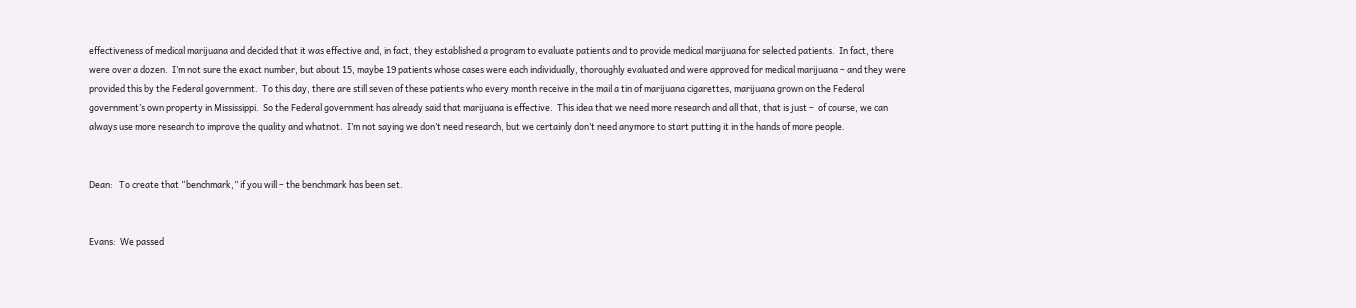effectiveness of medical marijuana and decided that it was effective and, in fact, they established a program to evaluate patients and to provide medical marijuana for selected patients.  In fact, there were over a dozen.  I’m not sure the exact number, but about 15, maybe 19 patients whose cases were each individually, thoroughly evaluated and were approved for medical marijuana – and they were provided this by the Federal government.  To this day, there are still seven of these patients who every month receive in the mail a tin of marijuana cigarettes, marijuana grown on the Federal government’s own property in Mississippi.  So the Federal government has already said that marijuana is effective.  This idea that we need more research and all that, that is just –  of course, we can always use more research to improve the quality and whatnot.  I’m not saying we don’t need research, but we certainly don’t need anymore to start putting it in the hands of more people.


Dean:   To create that “benchmark,” if you will – the benchmark has been set.


Evans:  We passed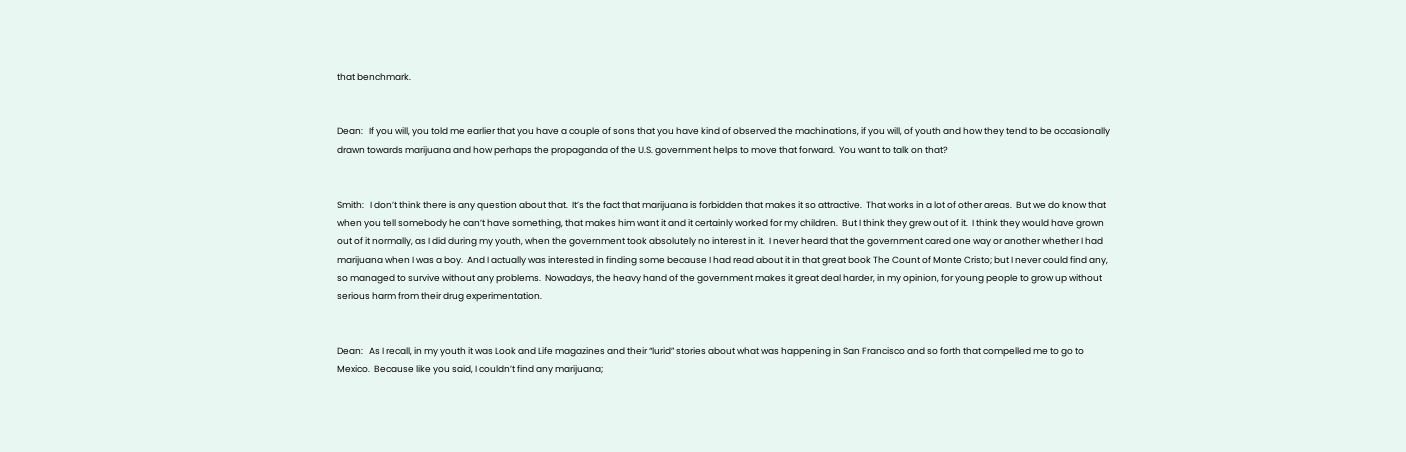that benchmark.


Dean:   If you will, you told me earlier that you have a couple of sons that you have kind of observed the machinations, if you will, of youth and how they tend to be occasionally drawn towards marijuana and how perhaps the propaganda of the U.S. government helps to move that forward.  You want to talk on that?


Smith:   I don’t think there is any question about that.  It’s the fact that marijuana is forbidden that makes it so attractive.  That works in a lot of other areas.  But we do know that when you tell somebody he can’t have something, that makes him want it and it certainly worked for my children.  But I think they grew out of it.  I think they would have grown out of it normally, as I did during my youth, when the government took absolutely no interest in it.  I never heard that the government cared one way or another whether I had marijuana when I was a boy.  And I actually was interested in finding some because I had read about it in that great book The Count of Monte Cristo; but I never could find any, so managed to survive without any problems.  Nowadays, the heavy hand of the government makes it great deal harder, in my opinion, for young people to grow up without serious harm from their drug experimentation.


Dean:   As I recall, in my youth it was Look and Life magazines and their “lurid” stories about what was happening in San Francisco and so forth that compelled me to go to Mexico.  Because like you said, I couldn’t find any marijuana;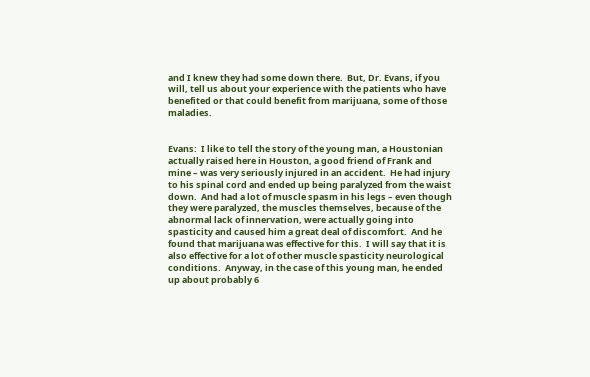and I knew they had some down there.  But, Dr. Evans, if you will, tell us about your experience with the patients who have benefited or that could benefit from marijuana, some of those maladies.


Evans:  I like to tell the story of the young man, a Houstonian actually raised here in Houston, a good friend of Frank and mine – was very seriously injured in an accident.  He had injury to his spinal cord and ended up being paralyzed from the waist down.  And had a lot of muscle spasm in his legs – even though they were paralyzed, the muscles themselves, because of the abnormal lack of innervation, were actually going into spasticity and caused him a great deal of discomfort.  And he found that marijuana was effective for this.  I will say that it is also effective for a lot of other muscle spasticity neurological conditions.  Anyway, in the case of this young man, he ended up about probably 6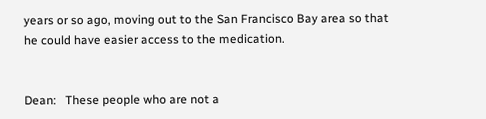years or so ago, moving out to the San Francisco Bay area so that he could have easier access to the medication.


Dean:   These people who are not a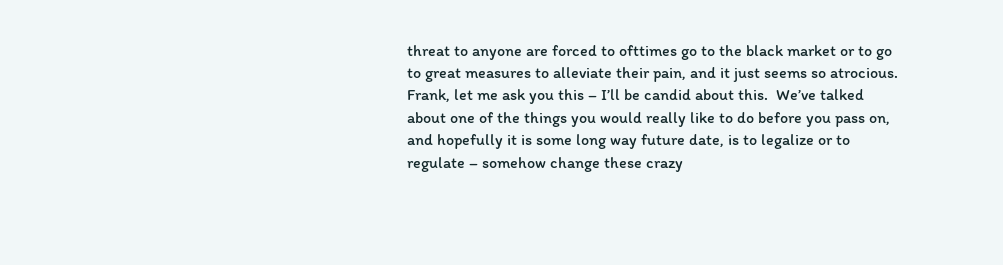threat to anyone are forced to ofttimes go to the black market or to go to great measures to alleviate their pain, and it just seems so atrocious.  Frank, let me ask you this – I’ll be candid about this.  We’ve talked about one of the things you would really like to do before you pass on, and hopefully it is some long way future date, is to legalize or to regulate – somehow change these crazy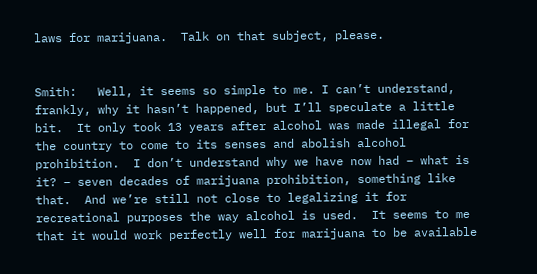laws for marijuana.  Talk on that subject, please.


Smith:   Well, it seems so simple to me. I can’t understand, frankly, why it hasn’t happened, but I’ll speculate a little bit.  It only took 13 years after alcohol was made illegal for the country to come to its senses and abolish alcohol prohibition.  I don’t understand why we have now had – what is it? – seven decades of marijuana prohibition, something like that.  And we’re still not close to legalizing it for recreational purposes the way alcohol is used.  It seems to me that it would work perfectly well for marijuana to be available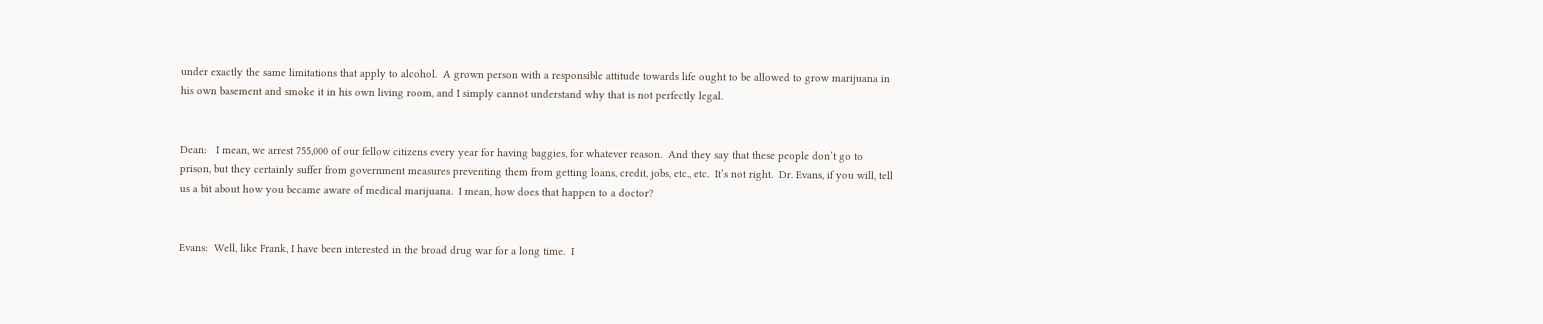under exactly the same limitations that apply to alcohol.  A grown person with a responsible attitude towards life ought to be allowed to grow marijuana in his own basement and smoke it in his own living room, and I simply cannot understand why that is not perfectly legal.


Dean:   I mean, we arrest 755,000 of our fellow citizens every year for having baggies, for whatever reason.  And they say that these people don’t go to prison, but they certainly suffer from government measures preventing them from getting loans, credit, jobs, etc., etc.  It’s not right.  Dr. Evans, if you will, tell us a bit about how you became aware of medical marijuana.  I mean, how does that happen to a doctor?


Evans:  Well, like Frank, I have been interested in the broad drug war for a long time.  I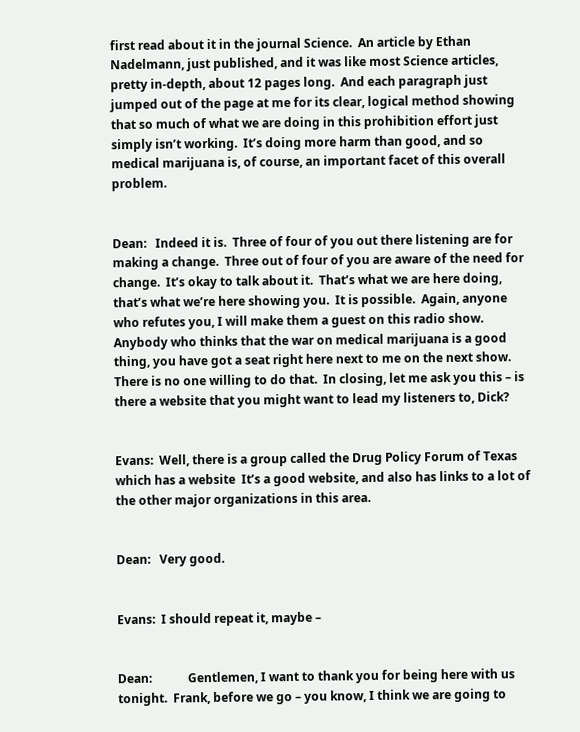first read about it in the journal Science.  An article by Ethan Nadelmann, just published, and it was like most Science articles, pretty in-depth, about 12 pages long.  And each paragraph just jumped out of the page at me for its clear, logical method showing that so much of what we are doing in this prohibition effort just simply isn’t working.  It’s doing more harm than good, and so medical marijuana is, of course, an important facet of this overall problem.


Dean:   Indeed it is.  Three of four of you out there listening are for making a change.  Three out of four of you are aware of the need for change.  It’s okay to talk about it.  That’s what we are here doing, that’s what we’re here showing you.  It is possible.  Again, anyone who refutes you, I will make them a guest on this radio show.  Anybody who thinks that the war on medical marijuana is a good thing, you have got a seat right here next to me on the next show.  There is no one willing to do that.  In closing, let me ask you this – is there a website that you might want to lead my listeners to, Dick?


Evans:  Well, there is a group called the Drug Policy Forum of Texas which has a website  It’s a good website, and also has links to a lot of the other major organizations in this area.


Dean:   Very good.


Evans:  I should repeat it, maybe –


Dean:            Gentlemen, I want to thank you for being here with us tonight.  Frank, before we go – you know, I think we are going to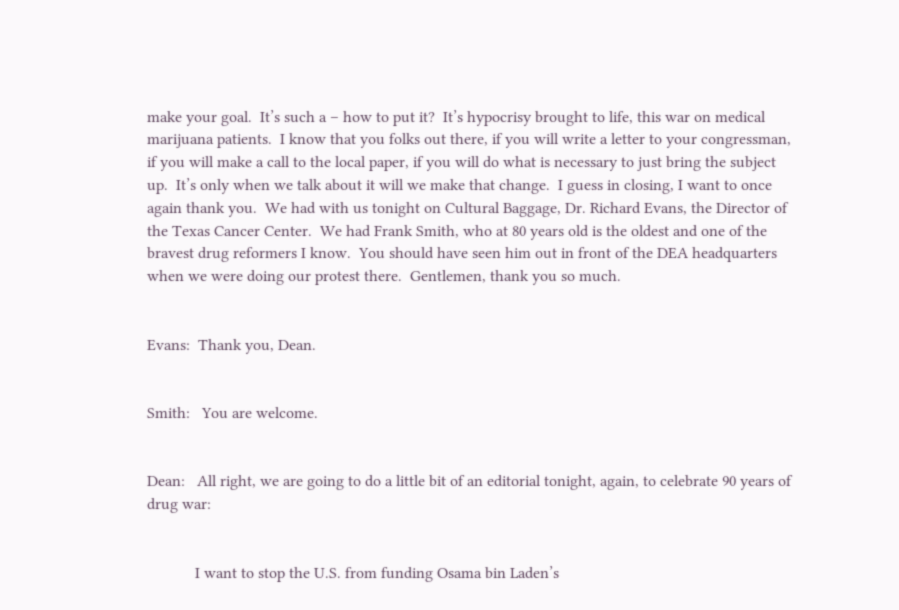make your goal.  It’s such a – how to put it?  It’s hypocrisy brought to life, this war on medical marijuana patients.  I know that you folks out there, if you will write a letter to your congressman, if you will make a call to the local paper, if you will do what is necessary to just bring the subject up.  It’s only when we talk about it will we make that change.  I guess in closing, I want to once again thank you.  We had with us tonight on Cultural Baggage, Dr. Richard Evans, the Director of the Texas Cancer Center.  We had Frank Smith, who at 80 years old is the oldest and one of the bravest drug reformers I know.  You should have seen him out in front of the DEA headquarters when we were doing our protest there.  Gentlemen, thank you so much.


Evans:  Thank you, Dean.


Smith:   You are welcome.


Dean:   All right, we are going to do a little bit of an editorial tonight, again, to celebrate 90 years of drug war:


            I want to stop the U.S. from funding Osama bin Laden’s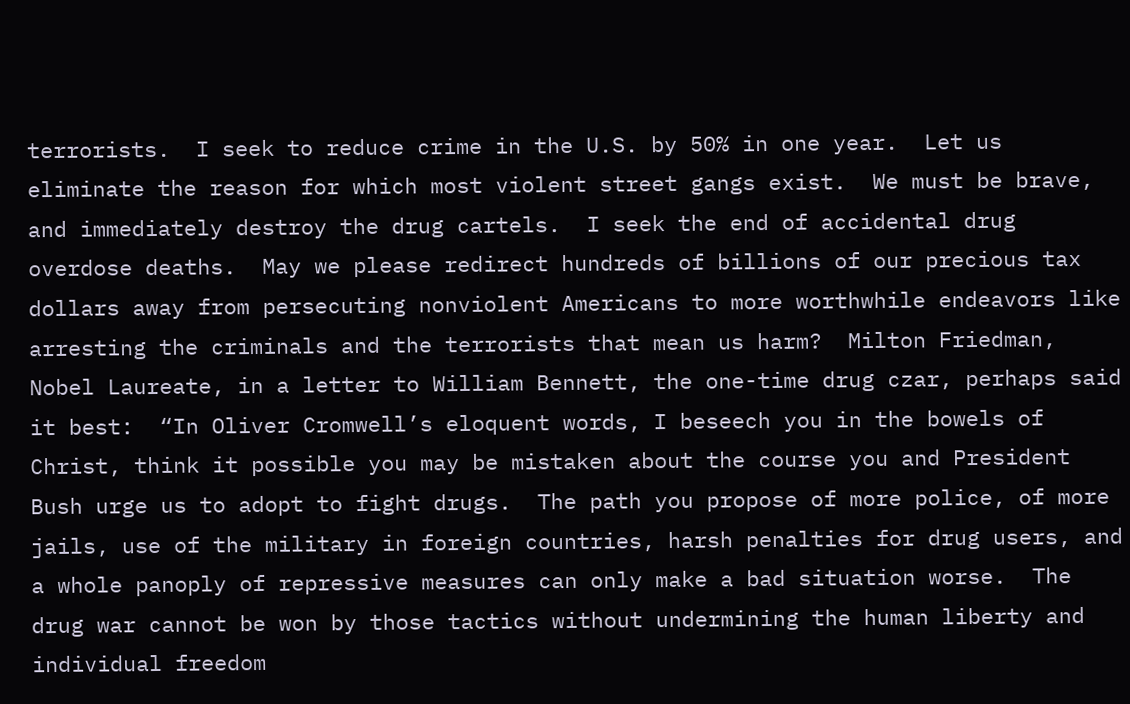terrorists.  I seek to reduce crime in the U.S. by 50% in one year.  Let us eliminate the reason for which most violent street gangs exist.  We must be brave, and immediately destroy the drug cartels.  I seek the end of accidental drug overdose deaths.  May we please redirect hundreds of billions of our precious tax dollars away from persecuting nonviolent Americans to more worthwhile endeavors like arresting the criminals and the terrorists that mean us harm?  Milton Friedman, Nobel Laureate, in a letter to William Bennett, the one-time drug czar, perhaps said it best:  “In Oliver Cromwell’s eloquent words, I beseech you in the bowels of Christ, think it possible you may be mistaken about the course you and President Bush urge us to adopt to fight drugs.  The path you propose of more police, of more jails, use of the military in foreign countries, harsh penalties for drug users, and a whole panoply of repressive measures can only make a bad situation worse.  The drug war cannot be won by those tactics without undermining the human liberty and individual freedom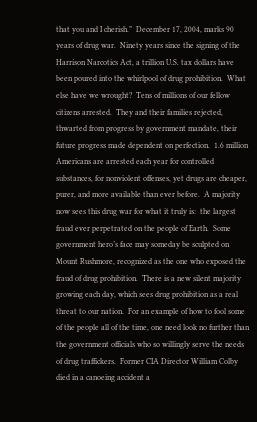that you and I cherish.”  December 17, 2004, marks 90 years of drug war.  Ninety years since the signing of the Harrison Narcotics Act, a trillion U.S. tax dollars have been poured into the whirlpool of drug prohibition.  What else have we wrought?  Tens of millions of our fellow citizens arrested.  They and their families rejected, thwarted from progress by government mandate, their future progress made dependent on perfection.  1.6 million Americans are arrested each year for controlled substances, for nonviolent offenses, yet drugs are cheaper, purer, and more available than ever before.  A majority now sees this drug war for what it truly is:  the largest fraud ever perpetrated on the people of Earth.  Some government hero’s face may someday be sculpted on Mount Rushmore, recognized as the one who exposed the fraud of drug prohibition.  There is a new silent majority growing each day, which sees drug prohibition as a real threat to our nation.  For an example of how to fool some of the people all of the time, one need look no further than the government officials who so willingly serve the needs of drug traffickers.  Former CIA Director William Colby died in a canoeing accident a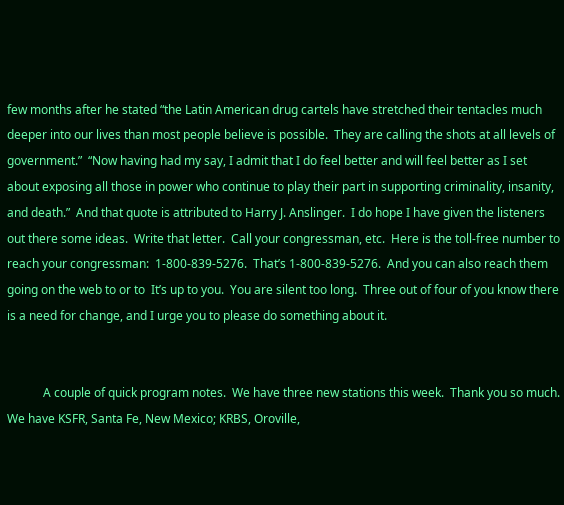few months after he stated “the Latin American drug cartels have stretched their tentacles much deeper into our lives than most people believe is possible.  They are calling the shots at all levels of government.”  “Now having had my say, I admit that I do feel better and will feel better as I set about exposing all those in power who continue to play their part in supporting criminality, insanity, and death.”  And that quote is attributed to Harry J. Anslinger.  I do hope I have given the listeners out there some ideas.  Write that letter.  Call your congressman, etc.  Here is the toll-free number to reach your congressman:  1-800-839-5276.  That’s 1-800-839-5276.  And you can also reach them going on the web to or to  It’s up to you.  You are silent too long.  Three out of four of you know there is a need for change, and I urge you to please do something about it.


            A couple of quick program notes.  We have three new stations this week.  Thank you so much.  We have KSFR, Santa Fe, New Mexico; KRBS, Oroville,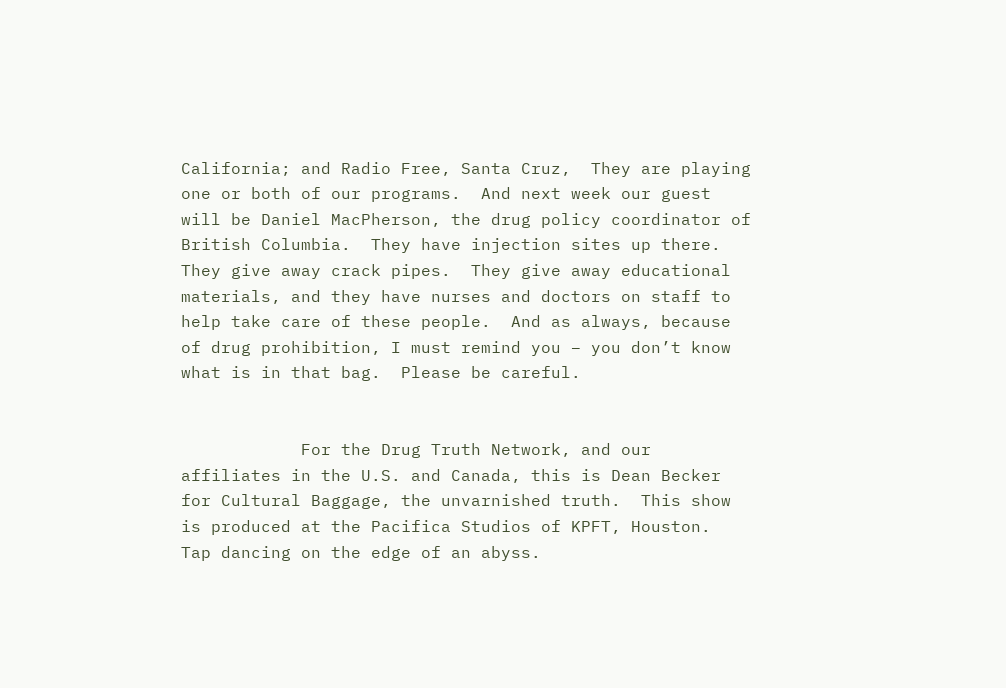California; and Radio Free, Santa Cruz,  They are playing one or both of our programs.  And next week our guest will be Daniel MacPherson, the drug policy coordinator of British Columbia.  They have injection sites up there.  They give away crack pipes.  They give away educational materials, and they have nurses and doctors on staff to help take care of these people.  And as always, because of drug prohibition, I must remind you – you don’t know what is in that bag.  Please be careful.


            For the Drug Truth Network, and our affiliates in the U.S. and Canada, this is Dean Becker for Cultural Baggage, the unvarnished truth.  This show is produced at the Pacifica Studios of KPFT, Houston.  Tap dancing on the edge of an abyss.